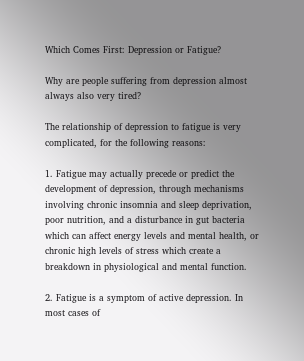Which Comes First: Depression or Fatigue?

Why are people suffering from depression almost always also very tired?

The relationship of depression to fatigue is very complicated, for the following reasons:

1. Fatigue may actually precede or predict the development of depression, through mechanisms involving chronic insomnia and sleep deprivation, poor nutrition, and a disturbance in gut bacteria which can affect energy levels and mental health, or chronic high levels of stress which create a breakdown in physiological and mental function.

2. Fatigue is a symptom of active depression. In most cases of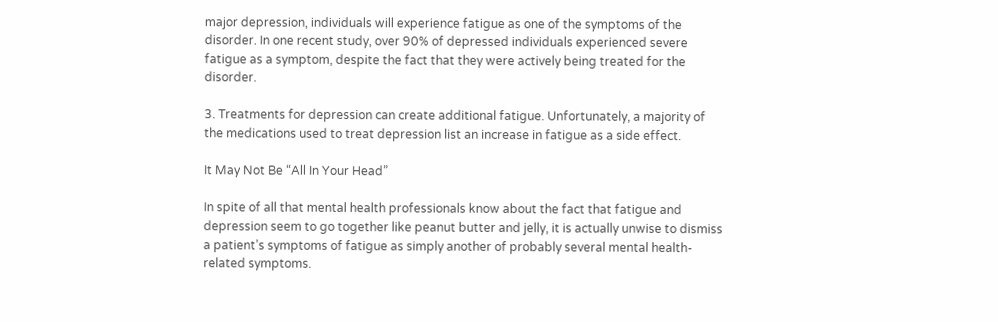major depression, individuals will experience fatigue as one of the symptoms of the disorder. In one recent study, over 90% of depressed individuals experienced severe fatigue as a symptom, despite the fact that they were actively being treated for the disorder.

3. Treatments for depression can create additional fatigue. Unfortunately, a majority of the medications used to treat depression list an increase in fatigue as a side effect.

It May Not Be “All In Your Head”

In spite of all that mental health professionals know about the fact that fatigue and depression seem to go together like peanut butter and jelly, it is actually unwise to dismiss a patient’s symptoms of fatigue as simply another of probably several mental health-related symptoms.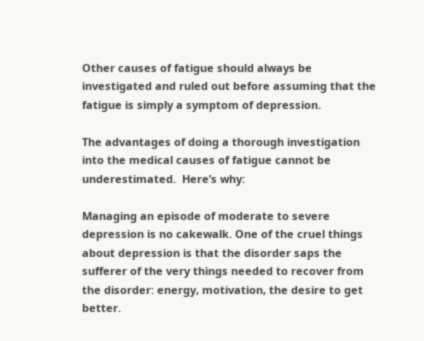Other causes of fatigue should always be investigated and ruled out before assuming that the fatigue is simply a symptom of depression.

The advantages of doing a thorough investigation into the medical causes of fatigue cannot be underestimated.  Here’s why:

Managing an episode of moderate to severe depression is no cakewalk. One of the cruel things about depression is that the disorder saps the sufferer of the very things needed to recover from the disorder: energy, motivation, the desire to get better.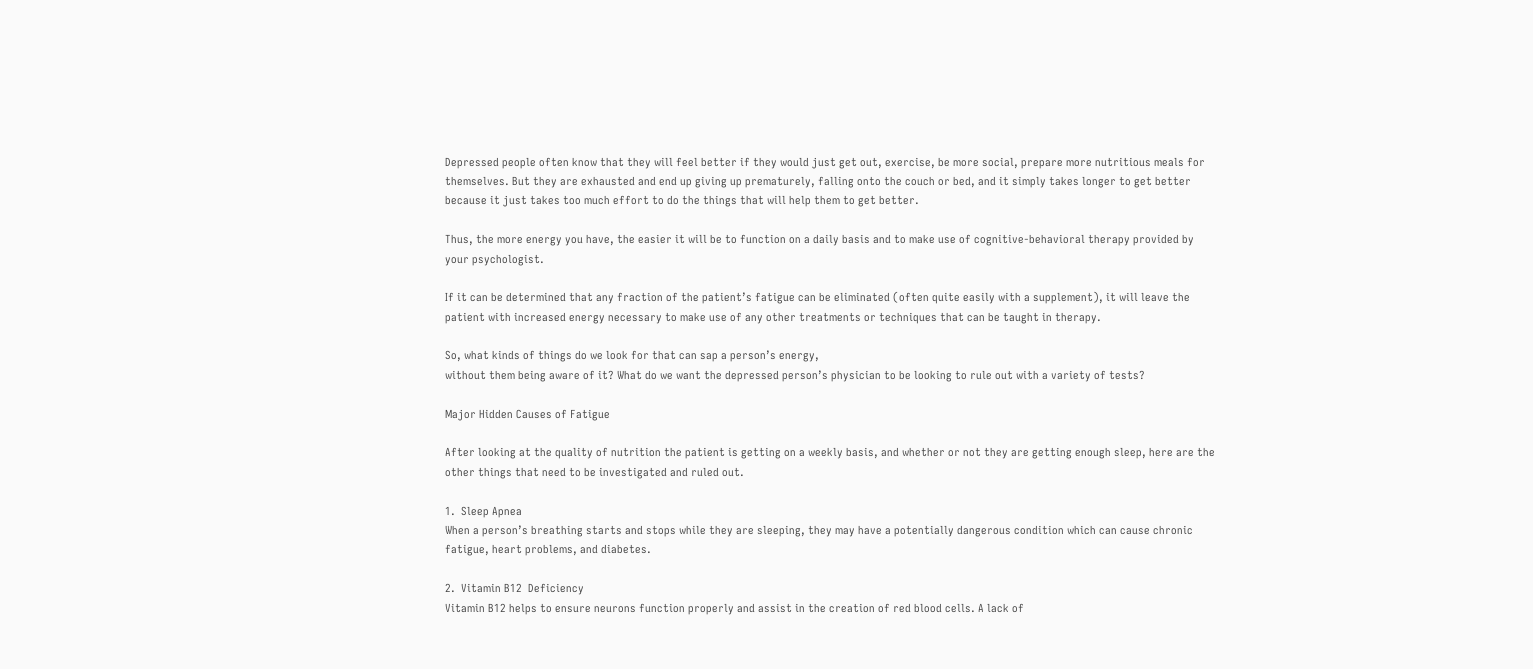Depressed people often know that they will feel better if they would just get out, exercise, be more social, prepare more nutritious meals for themselves. But they are exhausted and end up giving up prematurely, falling onto the couch or bed, and it simply takes longer to get better because it just takes too much effort to do the things that will help them to get better.

Thus, the more energy you have, the easier it will be to function on a daily basis and to make use of cognitive-behavioral therapy provided by your psychologist.

If it can be determined that any fraction of the patient’s fatigue can be eliminated (often quite easily with a supplement), it will leave the patient with increased energy necessary to make use of any other treatments or techniques that can be taught in therapy.

So, what kinds of things do we look for that can sap a person’s energy,
without them being aware of it? What do we want the depressed person’s physician to be looking to rule out with a variety of tests?

Major Hidden Causes of Fatigue

After looking at the quality of nutrition the patient is getting on a weekly basis, and whether or not they are getting enough sleep, here are the other things that need to be investigated and ruled out.

1.  Sleep Apnea
When a person’s breathing starts and stops while they are sleeping, they may have a potentially dangerous condition which can cause chronic fatigue, heart problems, and diabetes.

2.  Vitamin B12  Deficiency
Vitamin B12 helps to ensure neurons function properly and assist in the creation of red blood cells. A lack of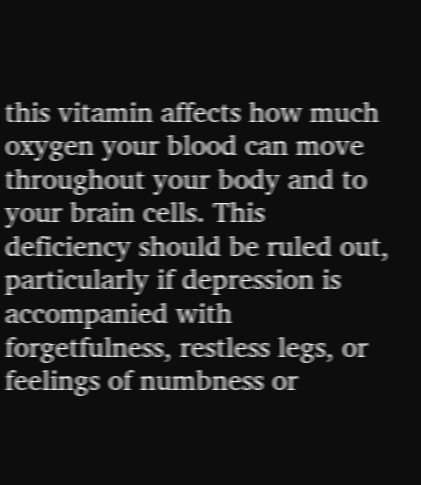this vitamin affects how much oxygen your blood can move throughout your body and to your brain cells. This deficiency should be ruled out,  particularly if depression is accompanied with forgetfulness, restless legs, or feelings of numbness or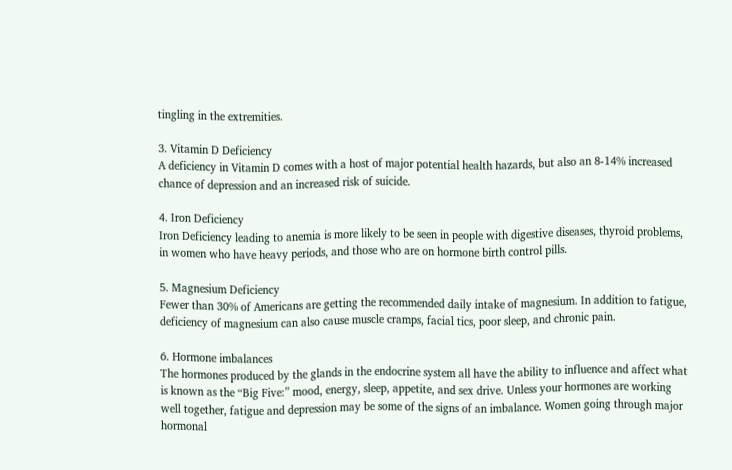tingling in the extremities.

3. Vitamin D Deficiency
A deficiency in Vitamin D comes with a host of major potential health hazards, but also an 8-14% increased chance of depression and an increased risk of suicide.

4. Iron Deficiency
Iron Deficiency leading to anemia is more likely to be seen in people with digestive diseases, thyroid problems, in women who have heavy periods, and those who are on hormone birth control pills.

5. Magnesium Deficiency
Fewer than 30% of Americans are getting the recommended daily intake of magnesium. In addition to fatigue, deficiency of magnesium can also cause muscle cramps, facial tics, poor sleep, and chronic pain.

6. Hormone imbalances
The hormones produced by the glands in the endocrine system all have the ability to influence and affect what is known as the “Big Five:” mood, energy, sleep, appetite, and sex drive. Unless your hormones are working well together, fatigue and depression may be some of the signs of an imbalance. Women going through major hormonal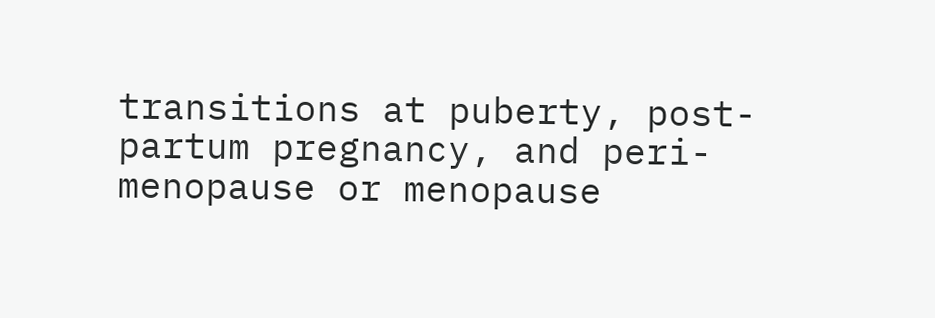transitions at puberty, post-partum pregnancy, and peri-menopause or menopause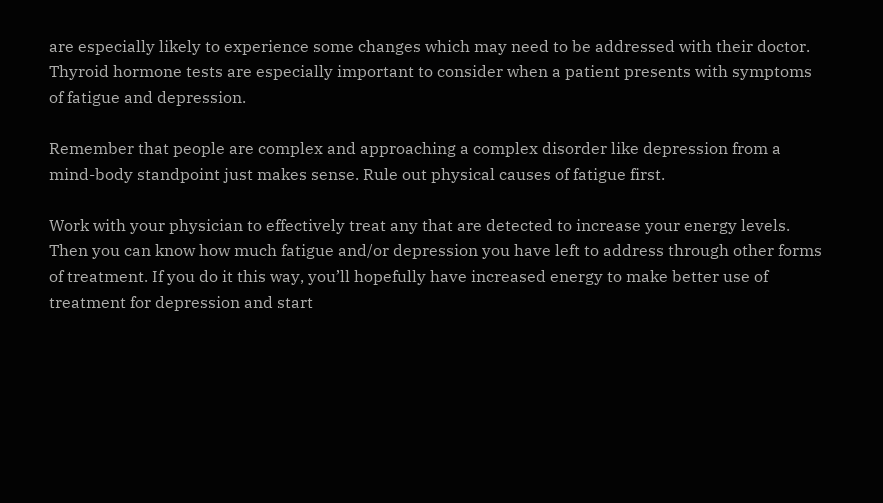are especially likely to experience some changes which may need to be addressed with their doctor. Thyroid hormone tests are especially important to consider when a patient presents with symptoms of fatigue and depression.

Remember that people are complex and approaching a complex disorder like depression from a mind-body standpoint just makes sense. Rule out physical causes of fatigue first.

Work with your physician to effectively treat any that are detected to increase your energy levels. Then you can know how much fatigue and/or depression you have left to address through other forms of treatment. If you do it this way, you’ll hopefully have increased energy to make better use of treatment for depression and start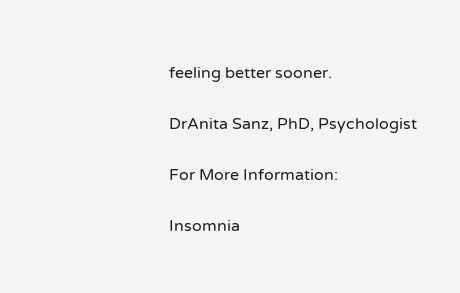feeling better sooner.

DrAnita Sanz, PhD, Psychologist

For More Information:

Insomnia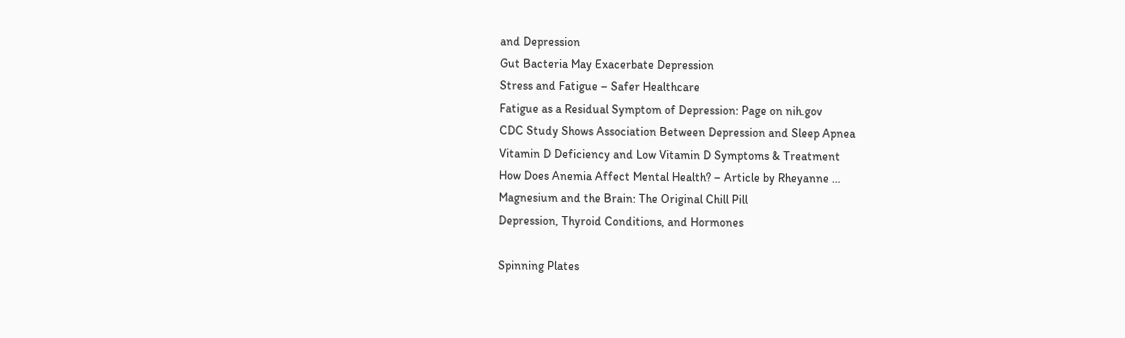and Depression
Gut Bacteria May Exacerbate Depression
Stress and Fatigue – Safer Healthcare
Fatigue as a Residual Symptom of Depression: Page on nih.gov
CDC Study Shows Association Between Depression and Sleep Apnea
Vitamin D Deficiency and Low Vitamin D Symptoms & Treatment
How Does Anemia Affect Mental Health? – Article by Rheyanne …
Magnesium and the Brain: The Original Chill Pill
Depression, Thyroid Conditions, and Hormones

Spinning Plates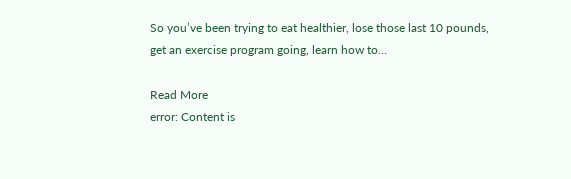So you’ve been trying to eat healthier, lose those last 10 pounds, get an exercise program going, learn how to…

Read More
error: Content is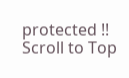protected !!
Scroll to Top